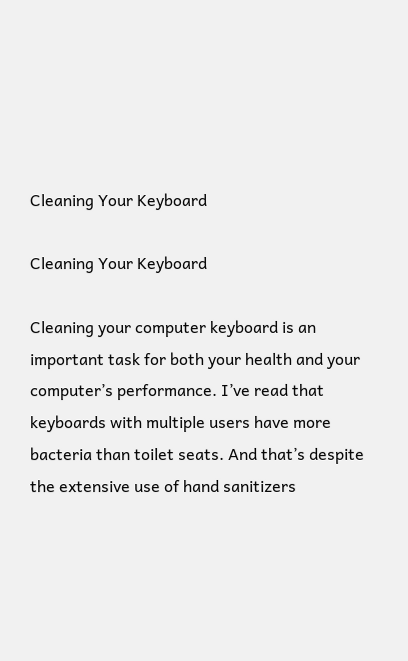Cleaning Your Keyboard

Cleaning Your Keyboard

Cleaning your computer keyboard is an important task for both your health and your computer’s performance. I’ve read that keyboards with multiple users have more bacteria than toilet seats. And that’s despite the extensive use of hand sanitizers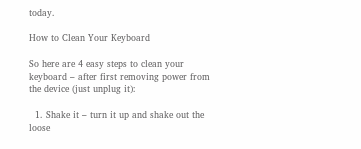today.

How to Clean Your Keyboard

So here are 4 easy steps to clean your keyboard – after first removing power from the device (just unplug it):

  1. Shake it – turn it up and shake out the loose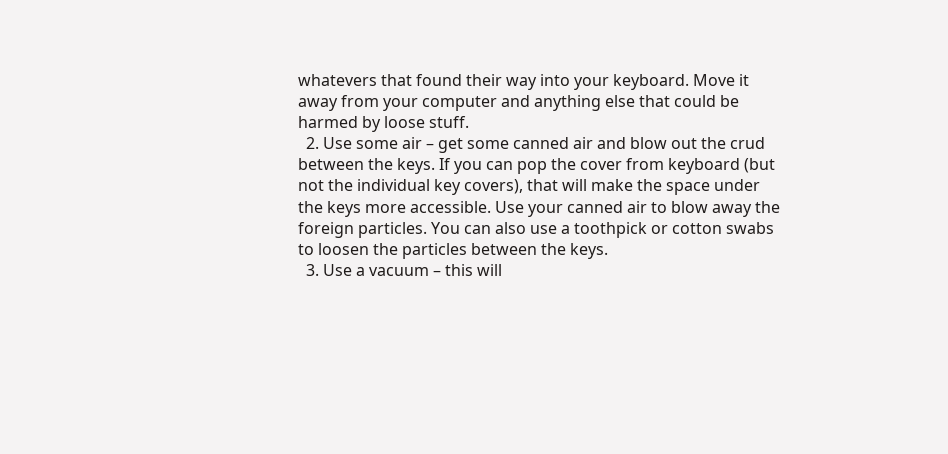whatevers that found their way into your keyboard. Move it away from your computer and anything else that could be harmed by loose stuff.
  2. Use some air – get some canned air and blow out the crud between the keys. If you can pop the cover from keyboard (but not the individual key covers), that will make the space under the keys more accessible. Use your canned air to blow away the foreign particles. You can also use a toothpick or cotton swabs to loosen the particles between the keys.
  3. Use a vacuum – this will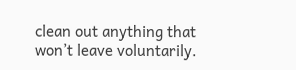clean out anything that won’t leave voluntarily.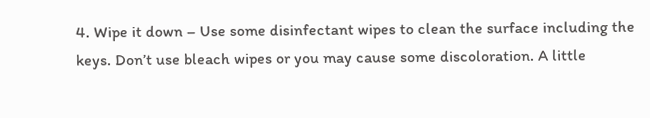4. Wipe it down – Use some disinfectant wipes to clean the surface including the keys. Don’t use bleach wipes or you may cause some discoloration. A little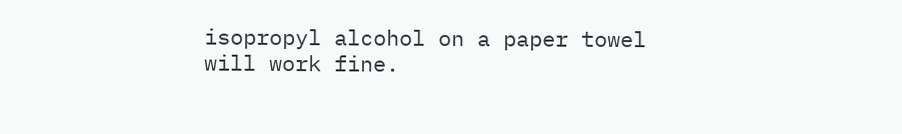isopropyl alcohol on a paper towel will work fine.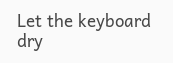Let the keyboard dry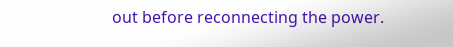out before reconnecting the power.